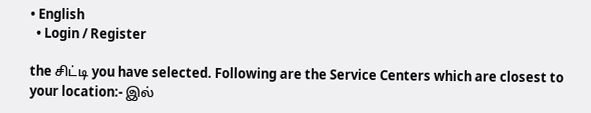• English
  • Login / Register

the சிட்டி you have selected. Following are the Service Centers which are closest to your location:- இல்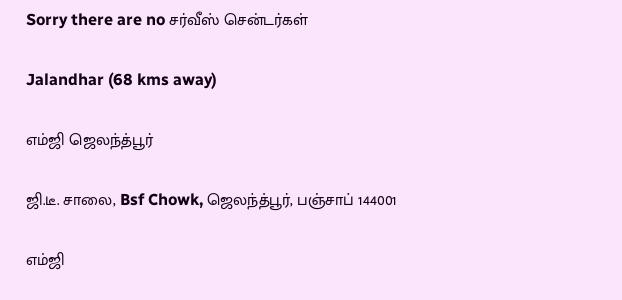Sorry there are no சர்வீஸ் சென்டர்கள்

Jalandhar (68 kms away)

எம்ஜி ஜெலந்த்பூர்

ஜி.டீ. சாலை, Bsf Chowk, ஜெலந்த்பூர், பஞ்சாப் 144001

எம்ஜி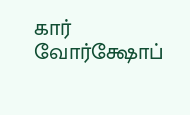கார் வோர்க்ஷோப்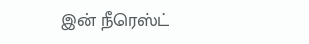இன் நீரெஸ்ட்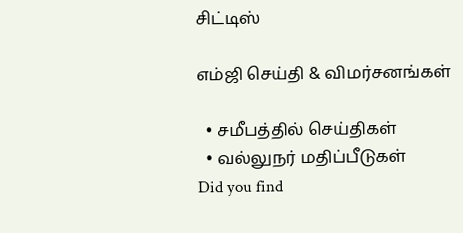சிட்டிஸ்

எம்ஜி செய்தி & விமர்சனங்கள்

  • சமீபத்தில் செய்திகள்
  • வல்லுநர் மதிப்பீடுகள்
Did you find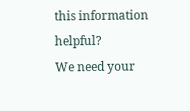this information helpful?
We need your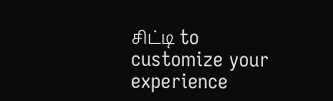சிட்டி to customize your experience